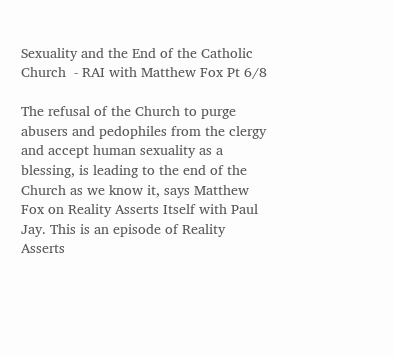Sexuality and the End of the Catholic Church  - RAI with Matthew Fox Pt 6/8

The refusal of the Church to purge abusers and pedophiles from the clergy and accept human sexuality as a blessing, is leading to the end of the Church as we know it, says Matthew Fox on Reality Asserts Itself with Paul Jay. This is an episode of Reality Asserts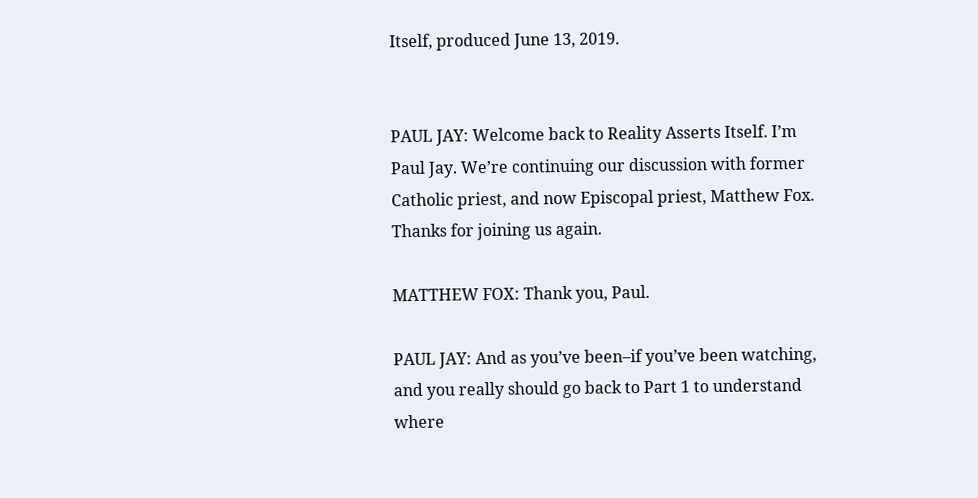Itself, produced June 13, 2019.


PAUL JAY: Welcome back to Reality Asserts Itself. I’m Paul Jay. We’re continuing our discussion with former Catholic priest, and now Episcopal priest, Matthew Fox. Thanks for joining us again.

MATTHEW FOX: Thank you, Paul.

PAUL JAY: And as you’ve been–if you’ve been watching, and you really should go back to Part 1 to understand where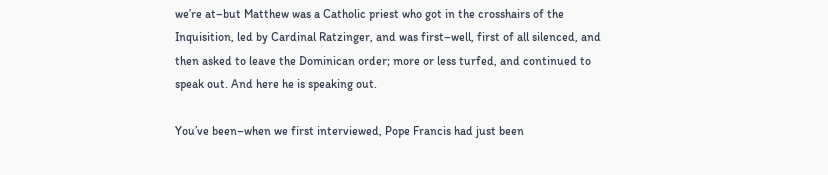we’re at–but Matthew was a Catholic priest who got in the crosshairs of the Inquisition, led by Cardinal Ratzinger, and was first–well, first of all silenced, and then asked to leave the Dominican order; more or less turfed, and continued to speak out. And here he is speaking out.

You’ve been–when we first interviewed, Pope Francis had just been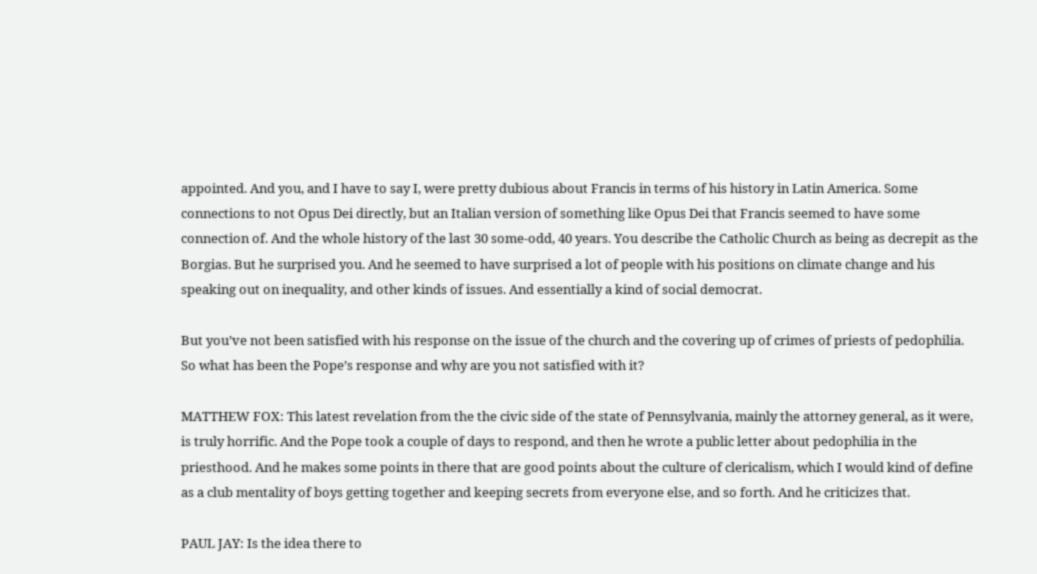appointed. And you, and I have to say I, were pretty dubious about Francis in terms of his history in Latin America. Some connections to not Opus Dei directly, but an Italian version of something like Opus Dei that Francis seemed to have some connection of. And the whole history of the last 30 some-odd, 40 years. You describe the Catholic Church as being as decrepit as the Borgias. But he surprised you. And he seemed to have surprised a lot of people with his positions on climate change and his speaking out on inequality, and other kinds of issues. And essentially a kind of social democrat.

But you’ve not been satisfied with his response on the issue of the church and the covering up of crimes of priests of pedophilia. So what has been the Pope’s response and why are you not satisfied with it?

MATTHEW FOX: This latest revelation from the the civic side of the state of Pennsylvania, mainly the attorney general, as it were, is truly horrific. And the Pope took a couple of days to respond, and then he wrote a public letter about pedophilia in the priesthood. And he makes some points in there that are good points about the culture of clericalism, which I would kind of define as a club mentality of boys getting together and keeping secrets from everyone else, and so forth. And he criticizes that.

PAUL JAY: Is the idea there to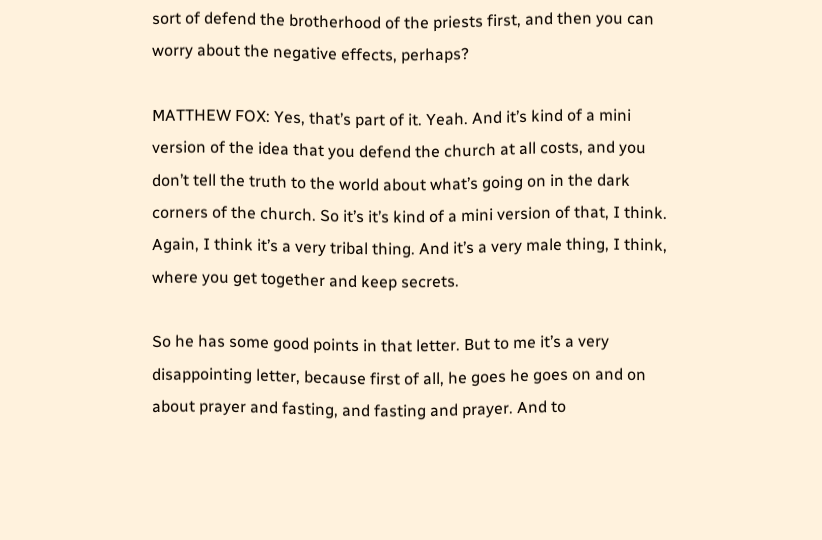sort of defend the brotherhood of the priests first, and then you can worry about the negative effects, perhaps?

MATTHEW FOX: Yes, that’s part of it. Yeah. And it’s kind of a mini version of the idea that you defend the church at all costs, and you don’t tell the truth to the world about what’s going on in the dark corners of the church. So it’s it’s kind of a mini version of that, I think. Again, I think it’s a very tribal thing. And it’s a very male thing, I think, where you get together and keep secrets.

So he has some good points in that letter. But to me it’s a very disappointing letter, because first of all, he goes he goes on and on about prayer and fasting, and fasting and prayer. And to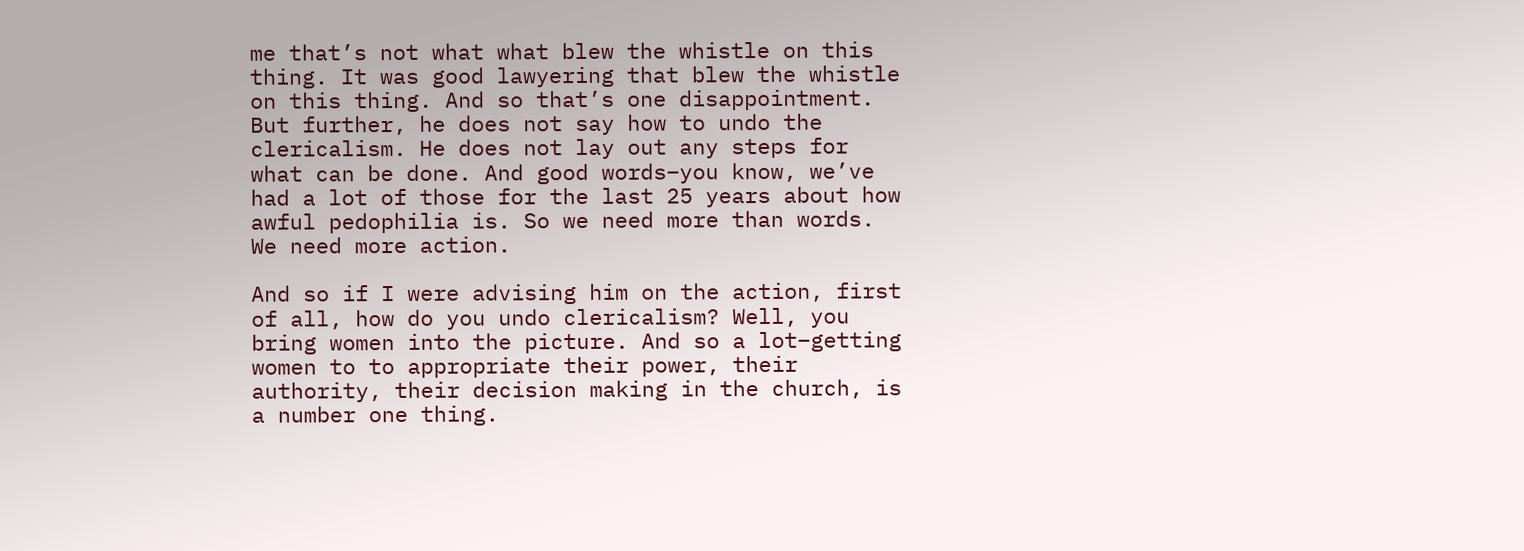me that’s not what what blew the whistle on this thing. It was good lawyering that blew the whistle on this thing. And so that’s one disappointment. But further, he does not say how to undo the clericalism. He does not lay out any steps for what can be done. And good words–you know, we’ve had a lot of those for the last 25 years about how awful pedophilia is. So we need more than words. We need more action.

And so if I were advising him on the action, first of all, how do you undo clericalism? Well, you bring women into the picture. And so a lot–getting women to to appropriate their power, their authority, their decision making in the church, is a number one thing.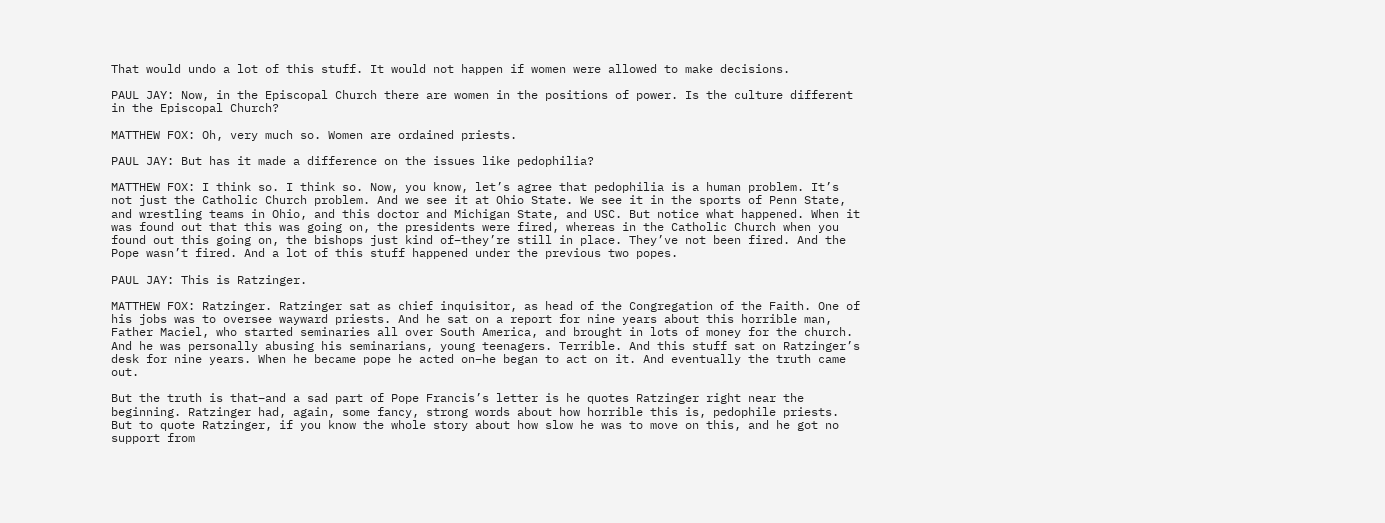That would undo a lot of this stuff. It would not happen if women were allowed to make decisions.

PAUL JAY: Now, in the Episcopal Church there are women in the positions of power. Is the culture different in the Episcopal Church?

MATTHEW FOX: Oh, very much so. Women are ordained priests.

PAUL JAY: But has it made a difference on the issues like pedophilia?

MATTHEW FOX: I think so. I think so. Now, you know, let’s agree that pedophilia is a human problem. It’s not just the Catholic Church problem. And we see it at Ohio State. We see it in the sports of Penn State, and wrestling teams in Ohio, and this doctor and Michigan State, and USC. But notice what happened. When it was found out that this was going on, the presidents were fired, whereas in the Catholic Church when you found out this going on, the bishops just kind of–they’re still in place. They’ve not been fired. And the Pope wasn’t fired. And a lot of this stuff happened under the previous two popes.

PAUL JAY: This is Ratzinger.

MATTHEW FOX: Ratzinger. Ratzinger sat as chief inquisitor, as head of the Congregation of the Faith. One of his jobs was to oversee wayward priests. And he sat on a report for nine years about this horrible man, Father Maciel, who started seminaries all over South America, and brought in lots of money for the church. And he was personally abusing his seminarians, young teenagers. Terrible. And this stuff sat on Ratzinger’s desk for nine years. When he became pope he acted on–he began to act on it. And eventually the truth came out.

But the truth is that–and a sad part of Pope Francis’s letter is he quotes Ratzinger right near the beginning. Ratzinger had, again, some fancy, strong words about how horrible this is, pedophile priests. But to quote Ratzinger, if you know the whole story about how slow he was to move on this, and he got no support from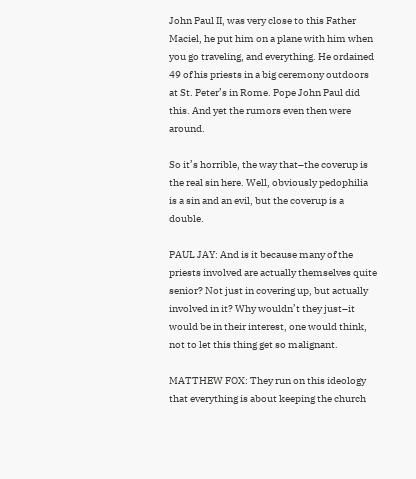John Paul II, was very close to this Father Maciel, he put him on a plane with him when you go traveling, and everything. He ordained 49 of his priests in a big ceremony outdoors at St. Peter’s in Rome. Pope John Paul did this. And yet the rumors even then were around.

So it’s horrible, the way that–the coverup is the real sin here. Well, obviously pedophilia is a sin and an evil, but the coverup is a double.

PAUL JAY: And is it because many of the priests involved are actually themselves quite senior? Not just in covering up, but actually involved in it? Why wouldn’t they just–it would be in their interest, one would think, not to let this thing get so malignant.

MATTHEW FOX: They run on this ideology that everything is about keeping the church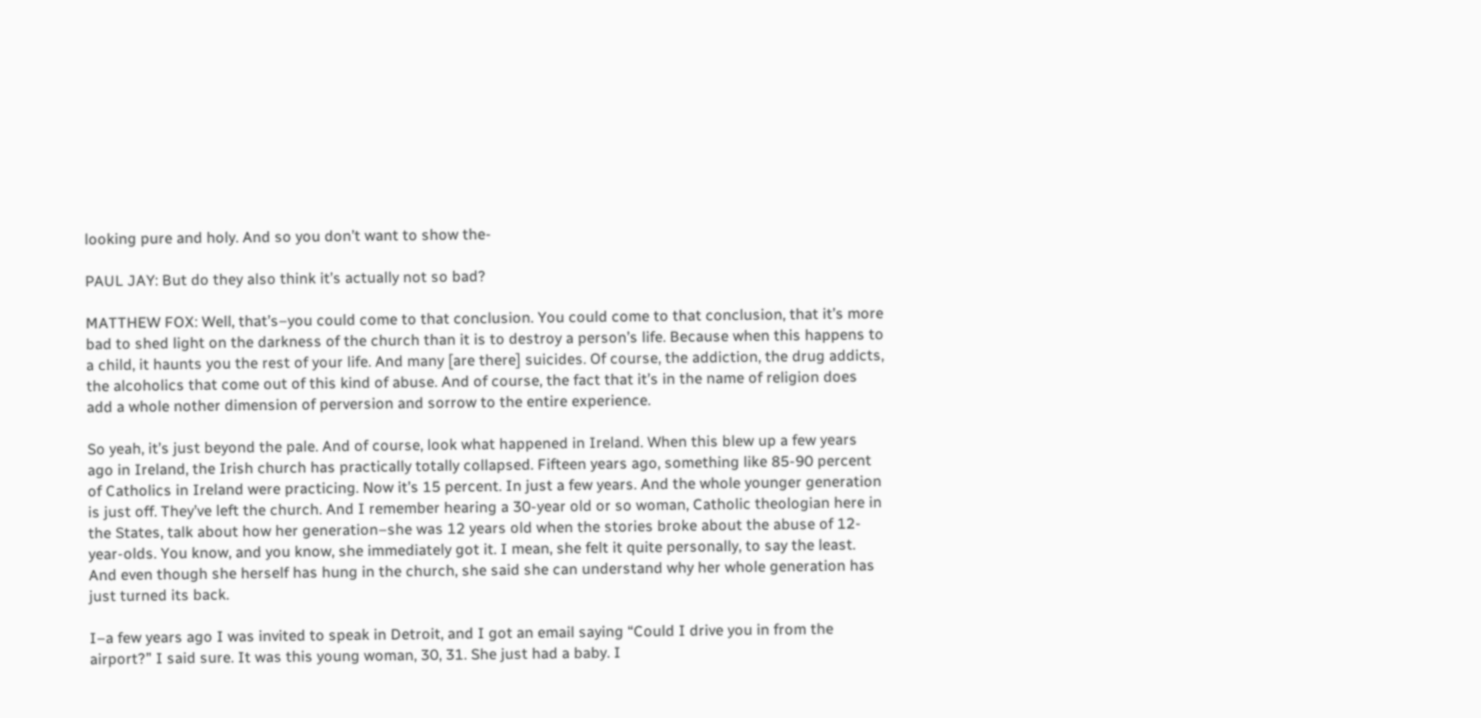looking pure and holy. And so you don’t want to show the-

PAUL JAY: But do they also think it’s actually not so bad?

MATTHEW FOX: Well, that’s–you could come to that conclusion. You could come to that conclusion, that it’s more bad to shed light on the darkness of the church than it is to destroy a person’s life. Because when this happens to a child, it haunts you the rest of your life. And many [are there] suicides. Of course, the addiction, the drug addicts, the alcoholics that come out of this kind of abuse. And of course, the fact that it’s in the name of religion does add a whole nother dimension of perversion and sorrow to the entire experience.

So yeah, it’s just beyond the pale. And of course, look what happened in Ireland. When this blew up a few years ago in Ireland, the Irish church has practically totally collapsed. Fifteen years ago, something like 85-90 percent of Catholics in Ireland were practicing. Now it’s 15 percent. In just a few years. And the whole younger generation is just off. They’ve left the church. And I remember hearing a 30-year old or so woman, Catholic theologian here in the States, talk about how her generation–she was 12 years old when the stories broke about the abuse of 12-year-olds. You know, and you know, she immediately got it. I mean, she felt it quite personally, to say the least. And even though she herself has hung in the church, she said she can understand why her whole generation has just turned its back.

I–a few years ago I was invited to speak in Detroit, and I got an email saying “Could I drive you in from the airport?” I said sure. It was this young woman, 30, 31. She just had a baby. I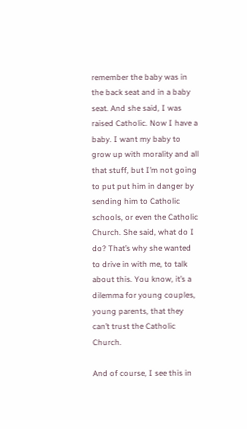remember the baby was in the back seat and in a baby seat. And she said, I was raised Catholic. Now I have a baby. I want my baby to grow up with morality and all that stuff, but I’m not going to put put him in danger by sending him to Catholic schools, or even the Catholic Church. She said, what do I do? That’s why she wanted to drive in with me, to talk about this. You know, it’s a dilemma for young couples, young parents, that they can’t trust the Catholic Church.

And of course, I see this in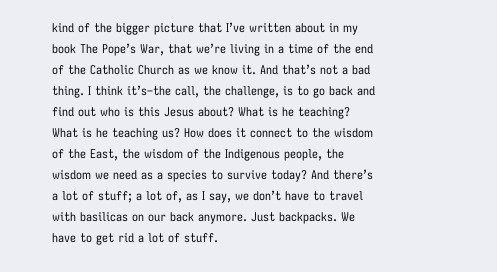kind of the bigger picture that I’ve written about in my book The Pope’s War, that we’re living in a time of the end of the Catholic Church as we know it. And that’s not a bad thing. I think it’s–the call, the challenge, is to go back and find out who is this Jesus about? What is he teaching? What is he teaching us? How does it connect to the wisdom of the East, the wisdom of the Indigenous people, the wisdom we need as a species to survive today? And there’s a lot of stuff; a lot of, as I say, we don’t have to travel with basilicas on our back anymore. Just backpacks. We have to get rid a lot of stuff.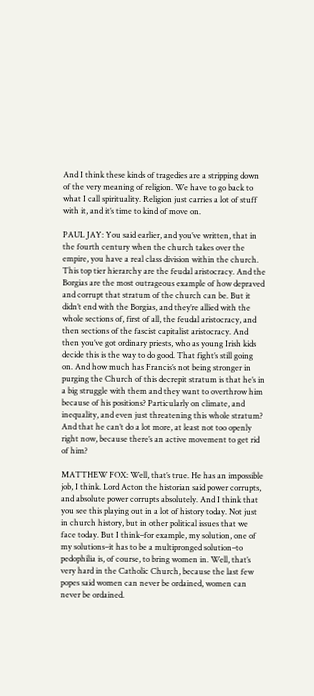And I think these kinds of tragedies are a stripping down of the very meaning of religion. We have to go back to what I call spirituality. Religion just carries a lot of stuff with it, and it’s time to kind of move on.

PAUL JAY: You said earlier, and you’ve written, that in the fourth century when the church takes over the empire, you have a real class division within the church. This top tier hierarchy are the feudal aristocracy. And the Borgias are the most outrageous example of how depraved and corrupt that stratum of the church can be. But it didn’t end with the Borgias, and they’re allied with the whole sections of, first of all, the feudal aristocracy, and then sections of the fascist capitalist aristocracy. And then you’ve got ordinary priests, who as young Irish kids decide this is the way to do good. That fight’s still going on. And how much has Francis’s not being stronger in purging the Church of this decrepit stratum is that he’s in a big struggle with them and they want to overthrow him because of his positions? Particularly on climate, and inequality, and even just threatening this whole stratum? And that he can’t do a lot more, at least not too openly right now, because there’s an active movement to get rid of him?

MATTHEW FOX: Well, that’s true. He has an impossible job, I think. Lord Acton the historian said power corrupts, and absolute power corrupts absolutely. And I think that you see this playing out in a lot of history today. Not just in church history, but in other political issues that we face today. But I think–for example, my solution, one of my solutions–it has to be a multipronged solution–to pedophilia is, of course, to bring women in. Well, that’s very hard in the Catholic Church, because the last few popes said women can never be ordained, women can never be ordained.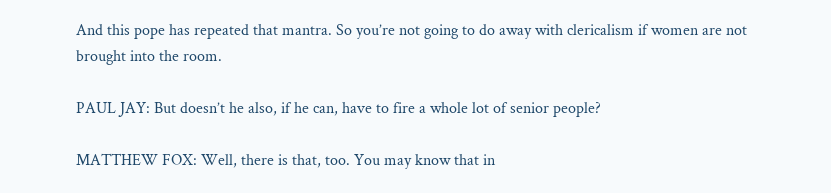And this pope has repeated that mantra. So you’re not going to do away with clericalism if women are not brought into the room.

PAUL JAY: But doesn’t he also, if he can, have to fire a whole lot of senior people?

MATTHEW FOX: Well, there is that, too. You may know that in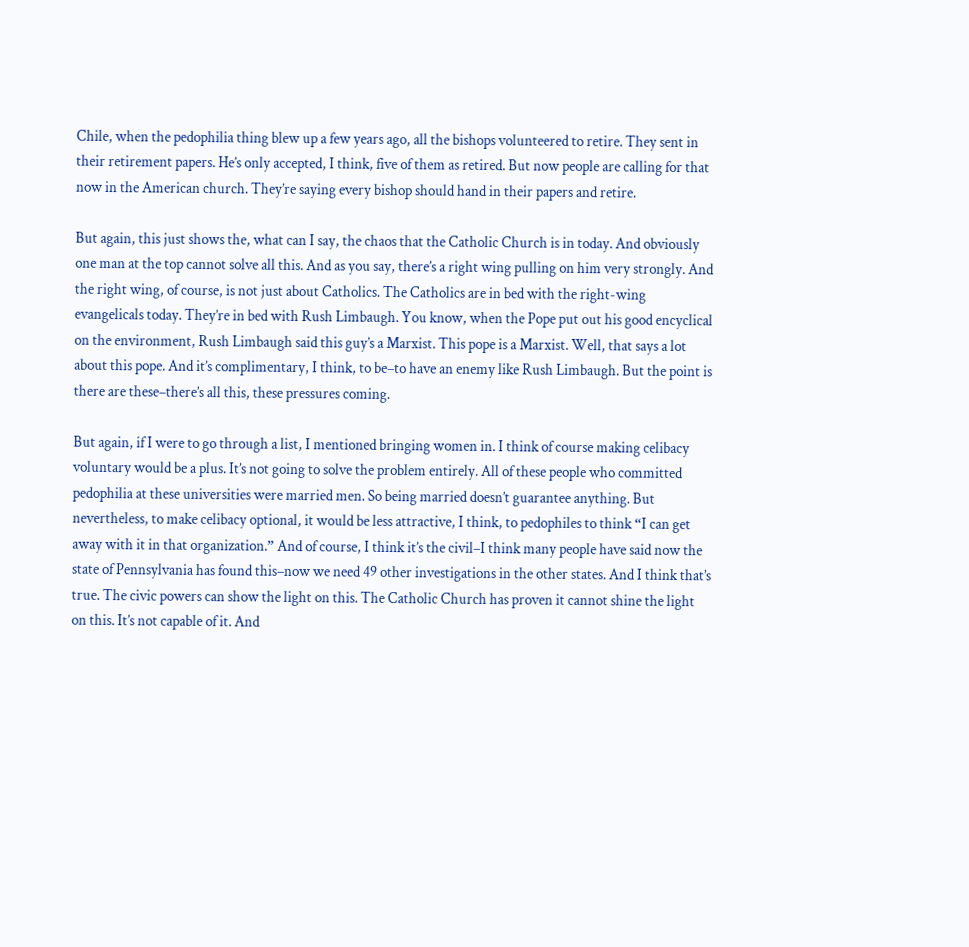Chile, when the pedophilia thing blew up a few years ago, all the bishops volunteered to retire. They sent in their retirement papers. He’s only accepted, I think, five of them as retired. But now people are calling for that now in the American church. They’re saying every bishop should hand in their papers and retire.

But again, this just shows the, what can I say, the chaos that the Catholic Church is in today. And obviously one man at the top cannot solve all this. And as you say, there’s a right wing pulling on him very strongly. And the right wing, of course, is not just about Catholics. The Catholics are in bed with the right-wing evangelicals today. They’re in bed with Rush Limbaugh. You know, when the Pope put out his good encyclical on the environment, Rush Limbaugh said this guy’s a Marxist. This pope is a Marxist. Well, that says a lot about this pope. And it’s complimentary, I think, to be–to have an enemy like Rush Limbaugh. But the point is there are these–there’s all this, these pressures coming.

But again, if I were to go through a list, I mentioned bringing women in. I think of course making celibacy voluntary would be a plus. It’s not going to solve the problem entirely. All of these people who committed pedophilia at these universities were married men. So being married doesn’t guarantee anything. But nevertheless, to make celibacy optional, it would be less attractive, I think, to pedophiles to think “I can get away with it in that organization.” And of course, I think it’s the civil–I think many people have said now the state of Pennsylvania has found this–now we need 49 other investigations in the other states. And I think that’s true. The civic powers can show the light on this. The Catholic Church has proven it cannot shine the light on this. It’s not capable of it. And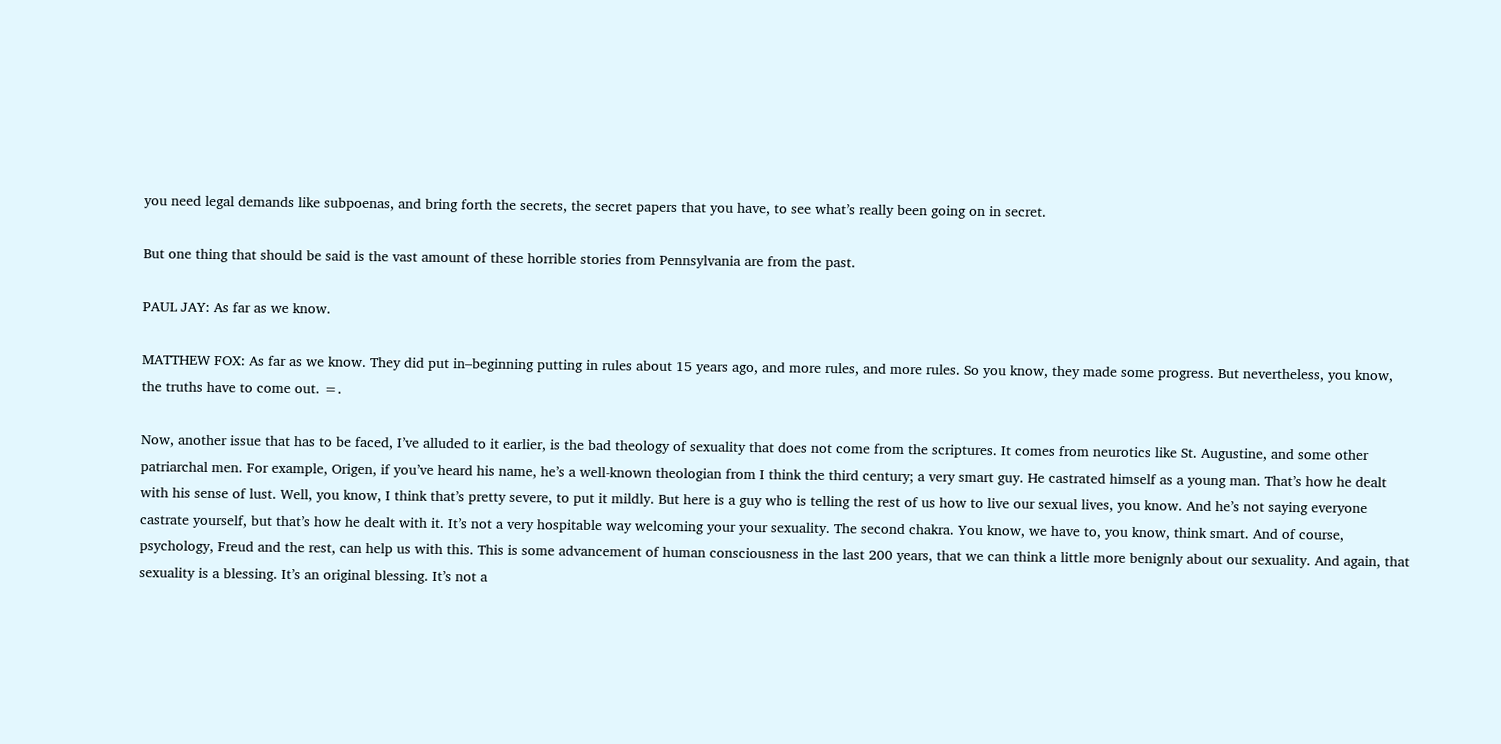you need legal demands like subpoenas, and bring forth the secrets, the secret papers that you have, to see what’s really been going on in secret.

But one thing that should be said is the vast amount of these horrible stories from Pennsylvania are from the past.

PAUL JAY: As far as we know.

MATTHEW FOX: As far as we know. They did put in–beginning putting in rules about 15 years ago, and more rules, and more rules. So you know, they made some progress. But nevertheless, you know, the truths have to come out. =.

Now, another issue that has to be faced, I’ve alluded to it earlier, is the bad theology of sexuality that does not come from the scriptures. It comes from neurotics like St. Augustine, and some other patriarchal men. For example, Origen, if you’ve heard his name, he’s a well-known theologian from I think the third century; a very smart guy. He castrated himself as a young man. That’s how he dealt with his sense of lust. Well, you know, I think that’s pretty severe, to put it mildly. But here is a guy who is telling the rest of us how to live our sexual lives, you know. And he’s not saying everyone castrate yourself, but that’s how he dealt with it. It’s not a very hospitable way welcoming your your sexuality. The second chakra. You know, we have to, you know, think smart. And of course, psychology, Freud and the rest, can help us with this. This is some advancement of human consciousness in the last 200 years, that we can think a little more benignly about our sexuality. And again, that sexuality is a blessing. It’s an original blessing. It’s not a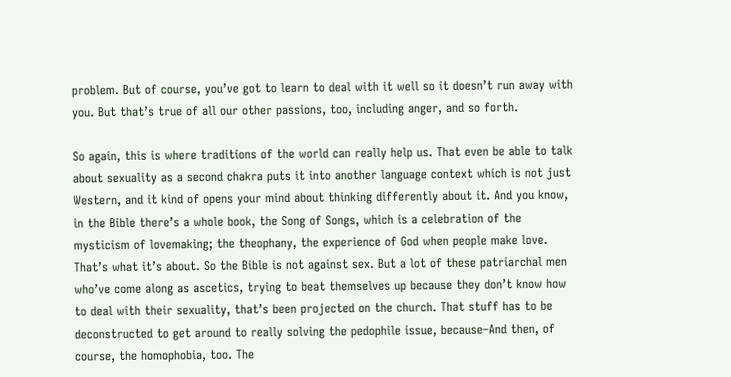problem. But of course, you’ve got to learn to deal with it well so it doesn’t run away with you. But that’s true of all our other passions, too, including anger, and so forth.

So again, this is where traditions of the world can really help us. That even be able to talk about sexuality as a second chakra puts it into another language context which is not just Western, and it kind of opens your mind about thinking differently about it. And you know, in the Bible there’s a whole book, the Song of Songs, which is a celebration of the mysticism of lovemaking; the theophany, the experience of God when people make love. That’s what it’s about. So the Bible is not against sex. But a lot of these patriarchal men who’ve come along as ascetics, trying to beat themselves up because they don’t know how to deal with their sexuality, that’s been projected on the church. That stuff has to be deconstructed to get around to really solving the pedophile issue, because–And then, of course, the homophobia, too. The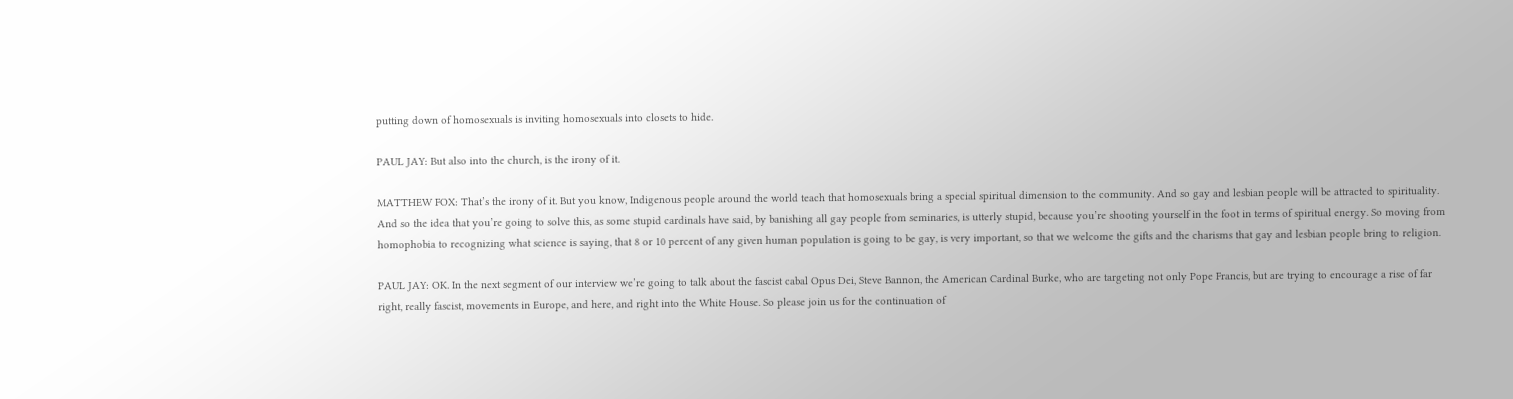putting down of homosexuals is inviting homosexuals into closets to hide.

PAUL JAY: But also into the church, is the irony of it.

MATTHEW FOX: That’s the irony of it. But you know, Indigenous people around the world teach that homosexuals bring a special spiritual dimension to the community. And so gay and lesbian people will be attracted to spirituality. And so the idea that you’re going to solve this, as some stupid cardinals have said, by banishing all gay people from seminaries, is utterly stupid, because you’re shooting yourself in the foot in terms of spiritual energy. So moving from homophobia to recognizing what science is saying, that 8 or 10 percent of any given human population is going to be gay, is very important, so that we welcome the gifts and the charisms that gay and lesbian people bring to religion.

PAUL JAY: OK. In the next segment of our interview we’re going to talk about the fascist cabal Opus Dei, Steve Bannon, the American Cardinal Burke, who are targeting not only Pope Francis, but are trying to encourage a rise of far right, really fascist, movements in Europe, and here, and right into the White House. So please join us for the continuation of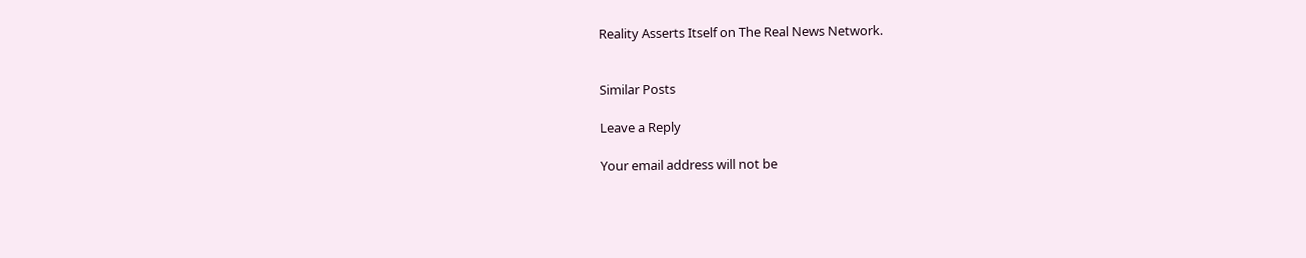Reality Asserts Itself on The Real News Network.


Similar Posts

Leave a Reply

Your email address will not be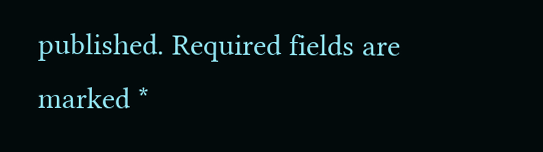published. Required fields are marked *